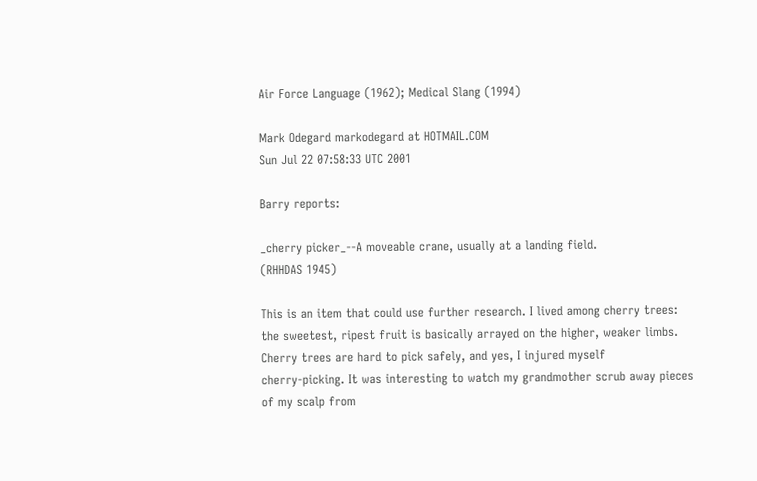Air Force Language (1962); Medical Slang (1994)

Mark Odegard markodegard at HOTMAIL.COM
Sun Jul 22 07:58:33 UTC 2001

Barry reports:

_cherry picker_--A moveable crane, usually at a landing field.
(RHHDAS 1945)

This is an item that could use further research. I lived among cherry trees:
the sweetest, ripest fruit is basically arrayed on the higher, weaker limbs.
Cherry trees are hard to pick safely, and yes, I injured myself
cherry-picking. It was interesting to watch my grandmother scrub away pieces
of my scalp from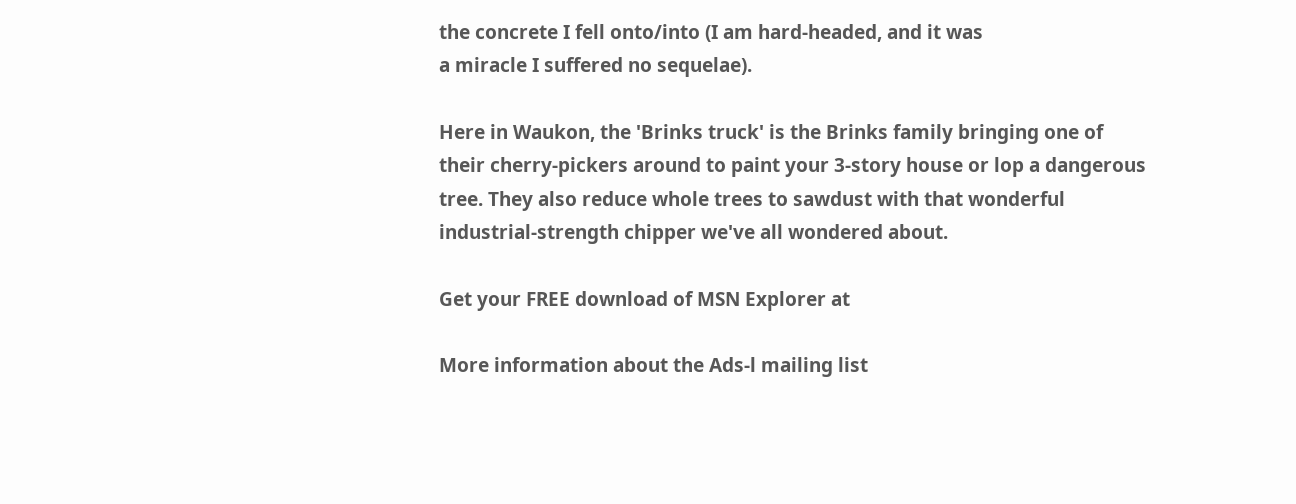the concrete I fell onto/into (I am hard-headed, and it was
a miracle I suffered no sequelae).

Here in Waukon, the 'Brinks truck' is the Brinks family bringing one of
their cherry-pickers around to paint your 3-story house or lop a dangerous
tree. They also reduce whole trees to sawdust with that wonderful
industrial-strength chipper we've all wondered about.

Get your FREE download of MSN Explorer at

More information about the Ads-l mailing list